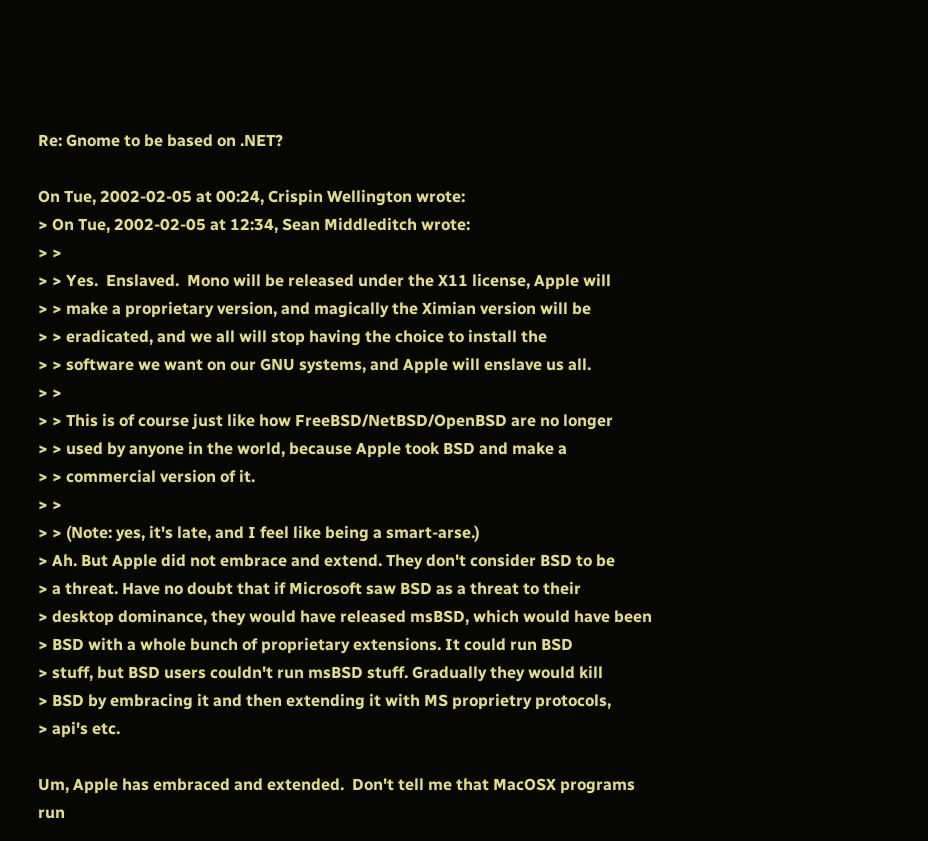Re: Gnome to be based on .NET?

On Tue, 2002-02-05 at 00:24, Crispin Wellington wrote:
> On Tue, 2002-02-05 at 12:34, Sean Middleditch wrote:
> >
> > Yes.  Enslaved.  Mono will be released under the X11 license, Apple will
> > make a proprietary version, and magically the Ximian version will be
> > eradicated, and we all will stop having the choice to install the
> > software we want on our GNU systems, and Apple will enslave us all.
> >
> > This is of course just like how FreeBSD/NetBSD/OpenBSD are no longer
> > used by anyone in the world, because Apple took BSD and make a
> > commercial version of it.
> >
> > (Note: yes, it's late, and I feel like being a smart-arse.)
> Ah. But Apple did not embrace and extend. They don't consider BSD to be
> a threat. Have no doubt that if Microsoft saw BSD as a threat to their
> desktop dominance, they would have released msBSD, which would have been
> BSD with a whole bunch of proprietary extensions. It could run BSD
> stuff, but BSD users couldn't run msBSD stuff. Gradually they would kill
> BSD by embracing it and then extending it with MS proprietry protocols,
> api's etc.

Um, Apple has embraced and extended.  Don't tell me that MacOSX programs
run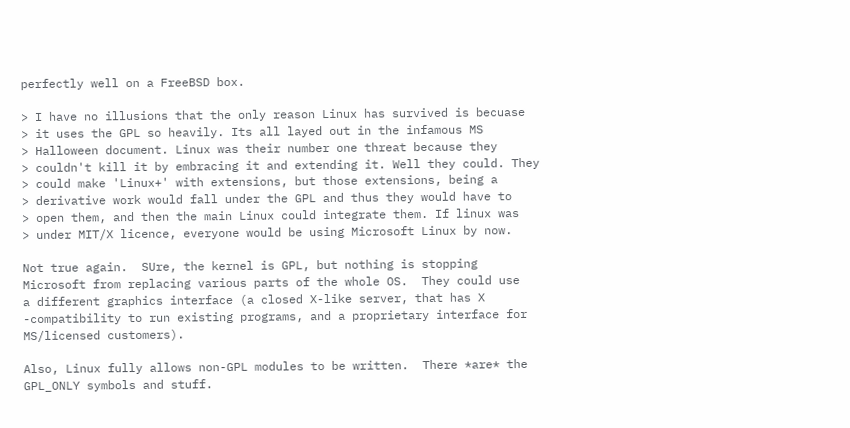perfectly well on a FreeBSD box.

> I have no illusions that the only reason Linux has survived is becuase
> it uses the GPL so heavily. Its all layed out in the infamous MS
> Halloween document. Linux was their number one threat because they
> couldn't kill it by embracing it and extending it. Well they could. They
> could make 'Linux+' with extensions, but those extensions, being a
> derivative work would fall under the GPL and thus they would have to
> open them, and then the main Linux could integrate them. If linux was
> under MIT/X licence, everyone would be using Microsoft Linux by now.

Not true again.  SUre, the kernel is GPL, but nothing is stopping
Microsoft from replacing various parts of the whole OS.  They could use
a different graphics interface (a closed X-like server, that has X
-compatibility to run existing programs, and a proprietary interface for
MS/licensed customers).

Also, Linux fully allows non-GPL modules to be written.  There *are* the
GPL_ONLY symbols and stuff.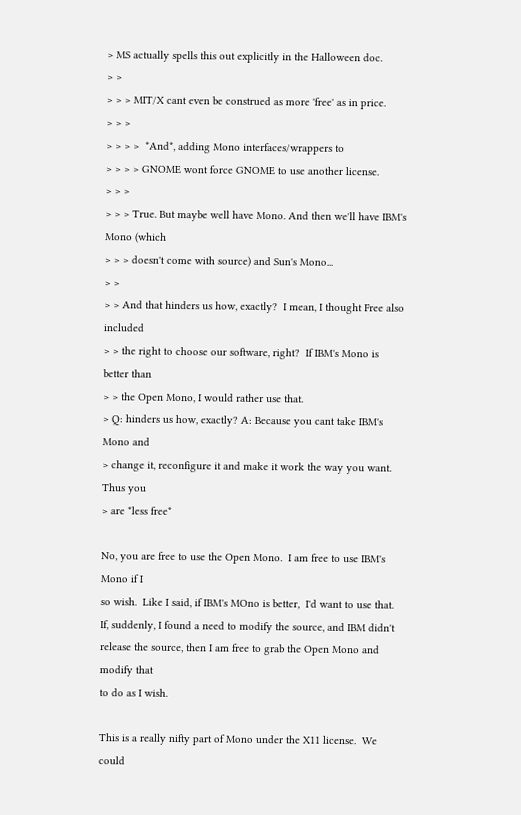> MS actually spells this out explicitly in the Halloween doc.
> >
> > > MIT/X cant even be construed as more 'free' as in price.
> > >
> > > >  *And*, adding Mono interfaces/wrappers to
> > > > GNOME wont force GNOME to use another license.
> > >
> > > True. But maybe well have Mono. And then we'll have IBM's Mono (which
> > > doesn't come with source) and Sun's Mono...
> >
> > And that hinders us how, exactly?  I mean, I thought Free also included
> > the right to choose our software, right?  If IBM's Mono is better than
> > the Open Mono, I would rather use that.
> Q: hinders us how, exactly? A: Because you cant take IBM's Mono and
> change it, reconfigure it and make it work the way you want. Thus you
> are *less free*

No, you are free to use the Open Mono.  I am free to use IBM's Mono if I
so wish.  Like I said, if IBM's MOno is better,  I'd want to use that.
If, suddenly, I found a need to modify the source, and IBM didn't
release the source, then I am free to grab the Open Mono and modify that
to do as I wish.

This is a really nifty part of Mono under the X11 license.  We could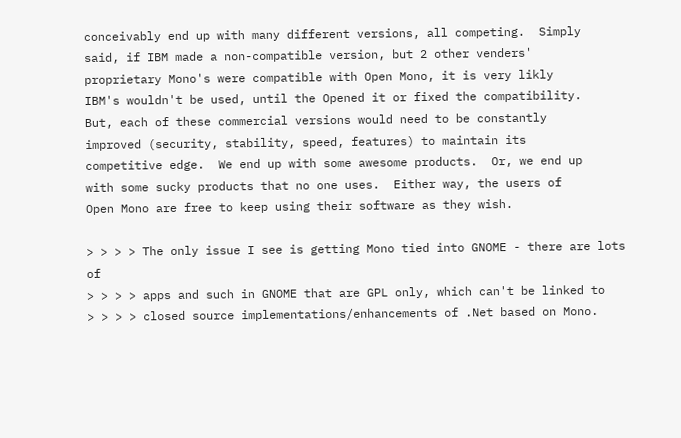conceivably end up with many different versions, all competing.  Simply
said, if IBM made a non-compatible version, but 2 other venders'
proprietary Mono's were compatible with Open Mono, it is very likly
IBM's wouldn't be used, until the Opened it or fixed the compatibility.
But, each of these commercial versions would need to be constantly
improved (security, stability, speed, features) to maintain its
competitive edge.  We end up with some awesome products.  Or, we end up
with some sucky products that no one uses.  Either way, the users of
Open Mono are free to keep using their software as they wish.

> > > > The only issue I see is getting Mono tied into GNOME - there are lots of
> > > > apps and such in GNOME that are GPL only, which can't be linked to
> > > > closed source implementations/enhancements of .Net based on Mono.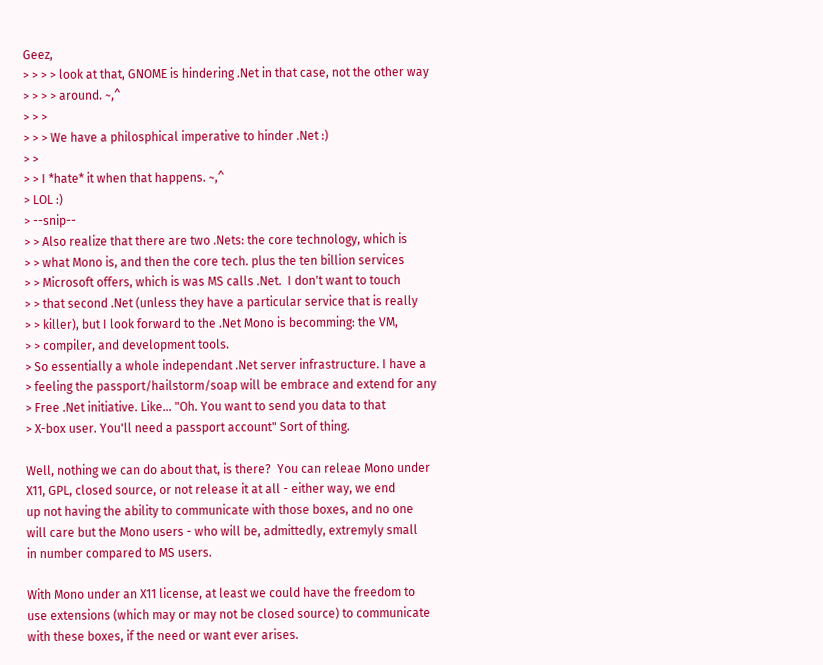Geez,
> > > > look at that, GNOME is hindering .Net in that case, not the other way
> > > > around. ~,^
> > >
> > > We have a philosphical imperative to hinder .Net :)
> >
> > I *hate* it when that happens. ~,^
> LOL :)
> --snip--
> > Also realize that there are two .Nets: the core technology, which is
> > what Mono is, and then the core tech. plus the ten billion services
> > Microsoft offers, which is was MS calls .Net.  I don't want to touch
> > that second .Net (unless they have a particular service that is really
> > killer), but I look forward to the .Net Mono is becomming: the VM,
> > compiler, and development tools.
> So essentially a whole independant .Net server infrastructure. I have a
> feeling the passport/hailstorm/soap will be embrace and extend for any
> Free .Net initiative. Like... "Oh. You want to send you data to that
> X-box user. You'll need a passport account" Sort of thing.

Well, nothing we can do about that, is there?  You can releae Mono under
X11, GPL, closed source, or not release it at all - either way, we end
up not having the ability to communicate with those boxes, and no one
will care but the Mono users - who will be, admittedly, extremyly small
in number compared to MS users.

With Mono under an X11 license, at least we could have the freedom to
use extensions (which may or may not be closed source) to communicate
with these boxes, if the need or want ever arises.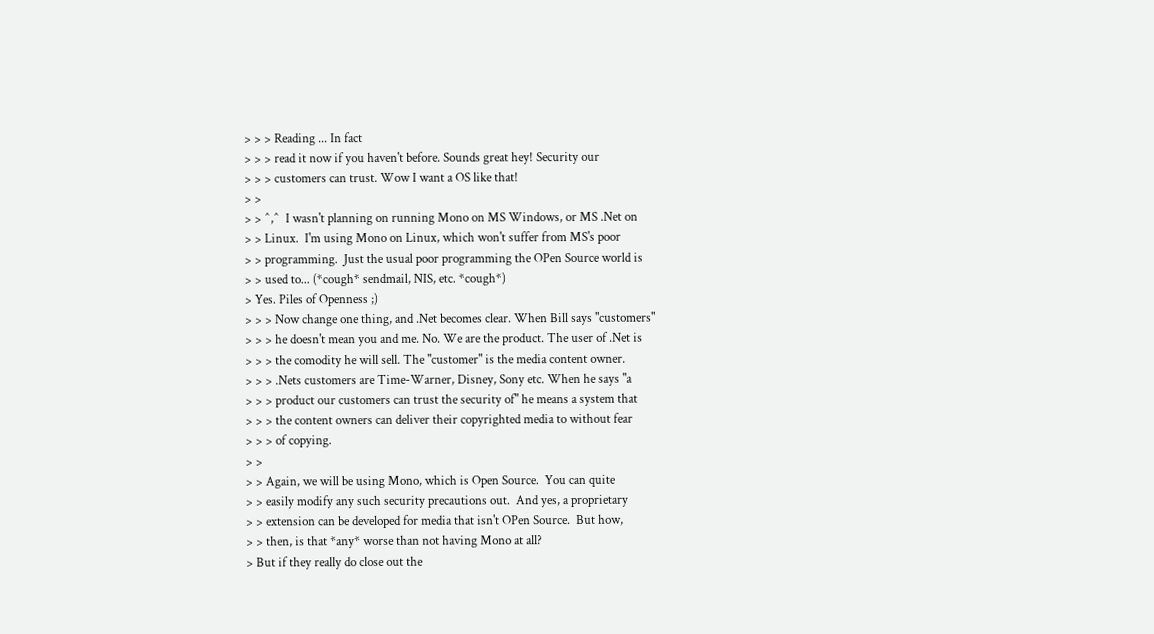> > > Reading ... In fact
> > > read it now if you haven't before. Sounds great hey! Security our
> > > customers can trust. Wow I want a OS like that!
> >
> > ^,^  I wasn't planning on running Mono on MS Windows, or MS .Net on
> > Linux.  I'm using Mono on Linux, which won't suffer from MS's poor
> > programming.  Just the usual poor programming the OPen Source world is
> > used to... (*cough* sendmail, NIS, etc. *cough*)
> Yes. Piles of Openness ;)
> > > Now change one thing, and .Net becomes clear. When Bill says "customers"
> > > he doesn't mean you and me. No. We are the product. The user of .Net is
> > > the comodity he will sell. The "customer" is the media content owner.
> > > .Nets customers are Time-Warner, Disney, Sony etc. When he says "a
> > > product our customers can trust the security of" he means a system that
> > > the content owners can deliver their copyrighted media to without fear
> > > of copying.
> >
> > Again, we will be using Mono, which is Open Source.  You can quite
> > easily modify any such security precautions out.  And yes, a proprietary
> > extension can be developed for media that isn't OPen Source.  But how,
> > then, is that *any* worse than not having Mono at all?
> But if they really do close out the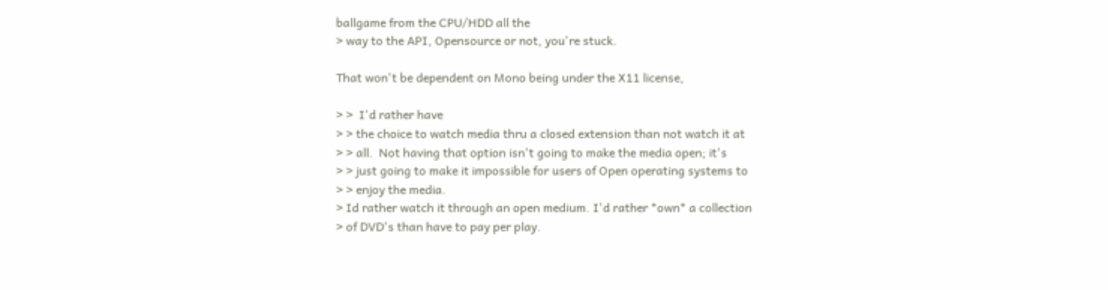ballgame from the CPU/HDD all the
> way to the API, Opensource or not, you're stuck.

That won't be dependent on Mono being under the X11 license,

> >  I'd rather have
> > the choice to watch media thru a closed extension than not watch it at
> > all.  Not having that option isn't going to make the media open; it's
> > just going to make it impossible for users of Open operating systems to
> > enjoy the media.
> Id rather watch it through an open medium. I'd rather *own* a collection
> of DVD's than have to pay per play.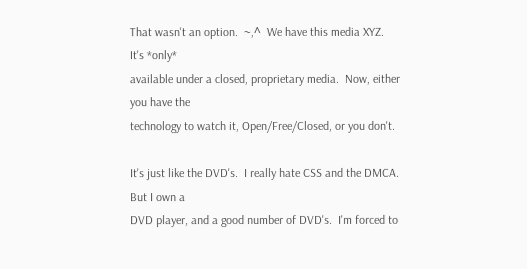That wasn't an option.  ~,^  We have this media XYZ.  It's *only*
available under a closed, proprietary media.  Now, either you have the
technology to watch it, Open/Free/Closed, or you don't.

It's just like the DVD's.  I really hate CSS and the DMCA.  But I own a
DVD player, and a good number of DVD's.  I'm forced to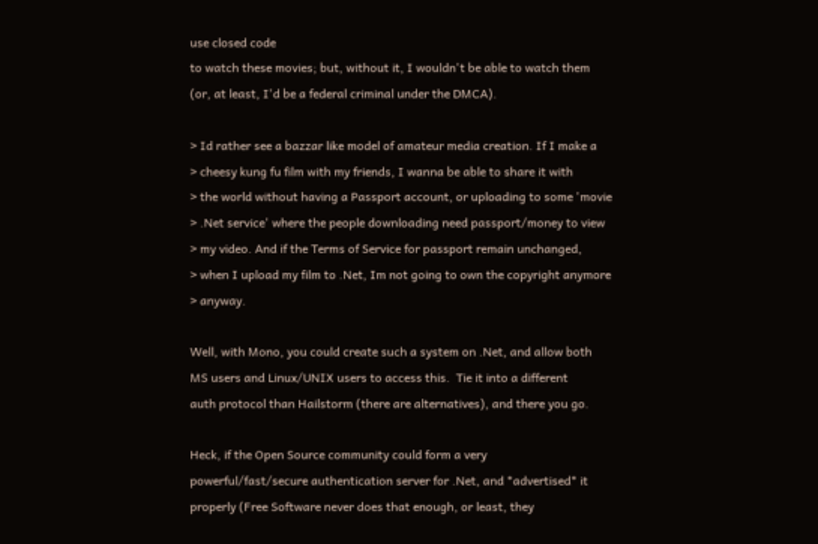use closed code
to watch these movies; but, without it, I wouldn't be able to watch them
(or, at least, I'd be a federal criminal under the DMCA).

> Id rather see a bazzar like model of amateur media creation. If I make a
> cheesy kung fu film with my friends, I wanna be able to share it with
> the world without having a Passport account, or uploading to some 'movie
> .Net service' where the people downloading need passport/money to view
> my video. And if the Terms of Service for passport remain unchanged,
> when I upload my film to .Net, Im not going to own the copyright anymore
> anyway.

Well, with Mono, you could create such a system on .Net, and allow both
MS users and Linux/UNIX users to access this.  Tie it into a different
auth protocol than Hailstorm (there are alternatives), and there you go.

Heck, if the Open Source community could form a very
powerful/fast/secure authentication server for .Net, and *advertised* it
properly (Free Software never does that enough, or least, they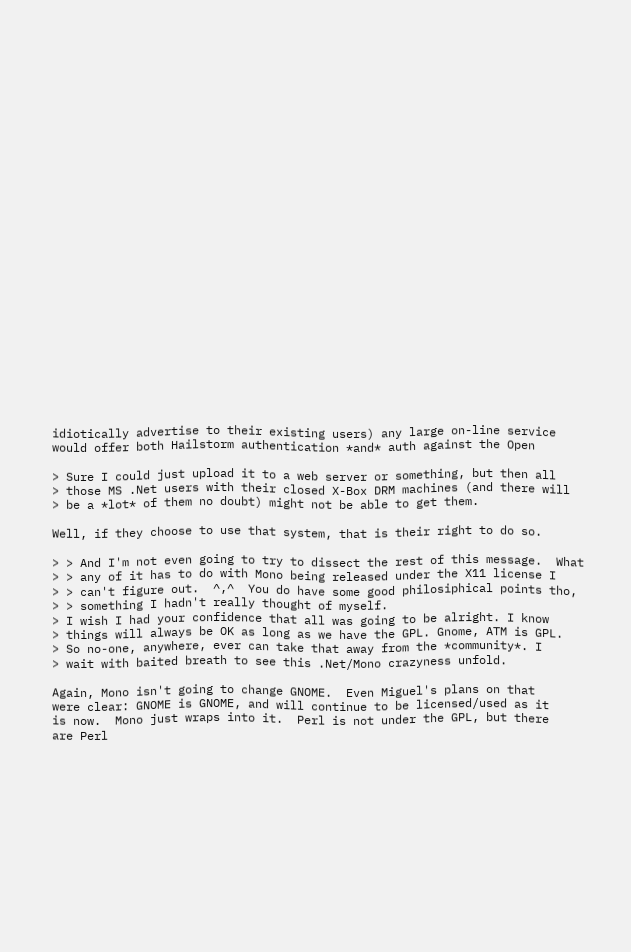idiotically advertise to their existing users) any large on-line service
would offer both Hailstorm authentication *and* auth against the Open

> Sure I could just upload it to a web server or something, but then all
> those MS .Net users with their closed X-Box DRM machines (and there will
> be a *lot* of them no doubt) might not be able to get them.

Well, if they choose to use that system, that is their right to do so.

> > And I'm not even going to try to dissect the rest of this message.  What
> > any of it has to do with Mono being released under the X11 license I
> > can't figure out.  ^,^  You do have some good philosiphical points tho,
> > something I hadn't really thought of myself.
> I wish I had your confidence that all was going to be alright. I know
> things will always be OK as long as we have the GPL. Gnome, ATM is GPL.
> So no-one, anywhere, ever can take that away from the *community*. I
> wait with baited breath to see this .Net/Mono crazyness unfold.

Again, Mono isn't going to change GNOME.  Even Miguel's plans on that
were clear: GNOME is GNOME, and will continue to be licensed/used as it
is now.  Mono just wraps into it.  Perl is not under the GPL, but there
are Perl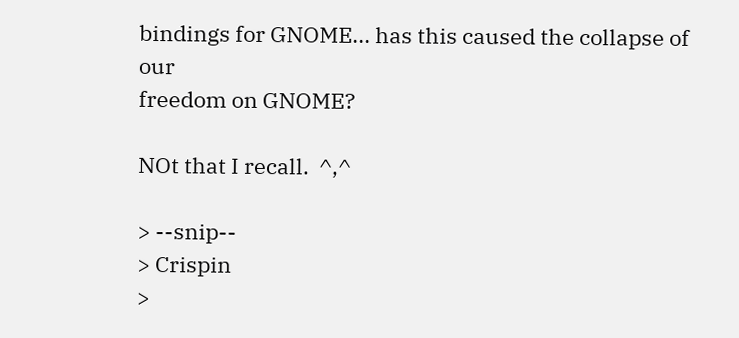bindings for GNOME... has this caused the collapse of our
freedom on GNOME?

NOt that I recall.  ^,^

> --snip--
> Crispin
>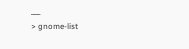___
> gnome-list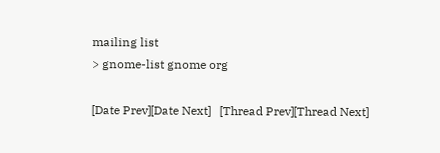mailing list
> gnome-list gnome org

[Date Prev][Date Next]   [Thread Prev][Thread Next]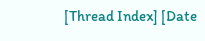[Thread Index] [Date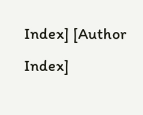Index] [Author Index]